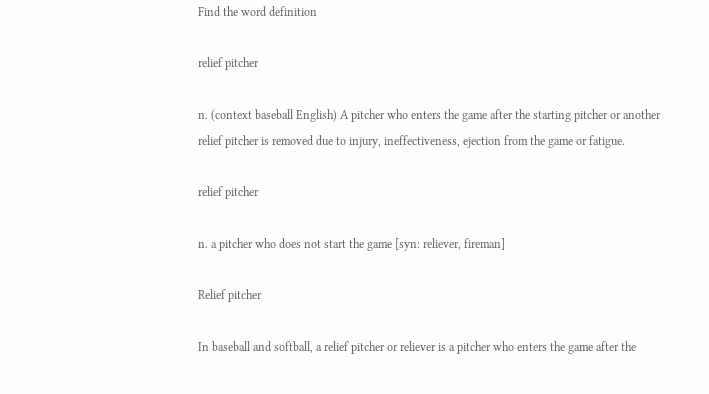Find the word definition

relief pitcher

n. (context baseball English) A pitcher who enters the game after the starting pitcher or another relief pitcher is removed due to injury, ineffectiveness, ejection from the game or fatigue.

relief pitcher

n. a pitcher who does not start the game [syn: reliever, fireman]

Relief pitcher

In baseball and softball, a relief pitcher or reliever is a pitcher who enters the game after the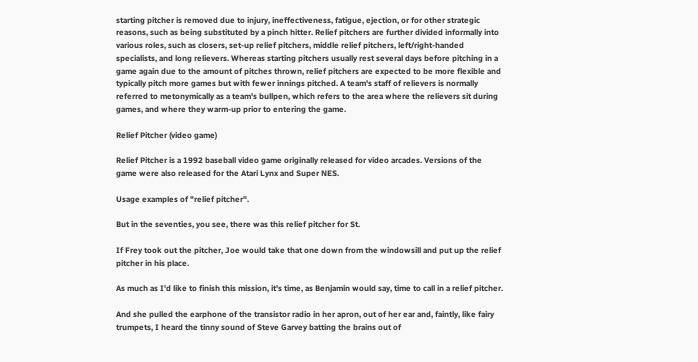starting pitcher is removed due to injury, ineffectiveness, fatigue, ejection, or for other strategic reasons, such as being substituted by a pinch hitter. Relief pitchers are further divided informally into various roles, such as closers, set-up relief pitchers, middle relief pitchers, left/right-handed specialists, and long relievers. Whereas starting pitchers usually rest several days before pitching in a game again due to the amount of pitches thrown, relief pitchers are expected to be more flexible and typically pitch more games but with fewer innings pitched. A team's staff of relievers is normally referred to metonymically as a team's bullpen, which refers to the area where the relievers sit during games, and where they warm-up prior to entering the game.

Relief Pitcher (video game)

Relief Pitcher is a 1992 baseball video game originally released for video arcades. Versions of the game were also released for the Atari Lynx and Super NES.

Usage examples of "relief pitcher".

But in the seventies, you see, there was this relief pitcher for St.

If Frey took out the pitcher, Joe would take that one down from the windowsill and put up the relief pitcher in his place.

As much as I'd like to finish this mission, it's time, as Benjamin would say, time to call in a relief pitcher.

And she pulled the earphone of the transistor radio in her apron, out of her ear and, faintly, like fairy trumpets, I heard the tinny sound of Steve Garvey batting the brains out of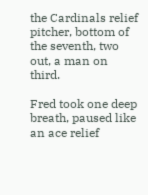the Cardinals relief pitcher, bottom of the seventh, two out, a man on third.

Fred took one deep breath, paused like an ace relief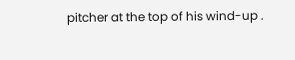pitcher at the top of his wind-up .